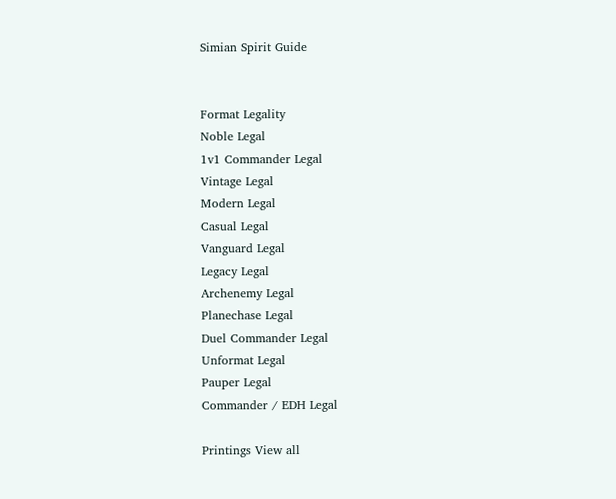Simian Spirit Guide


Format Legality
Noble Legal
1v1 Commander Legal
Vintage Legal
Modern Legal
Casual Legal
Vanguard Legal
Legacy Legal
Archenemy Legal
Planechase Legal
Duel Commander Legal
Unformat Legal
Pauper Legal
Commander / EDH Legal

Printings View all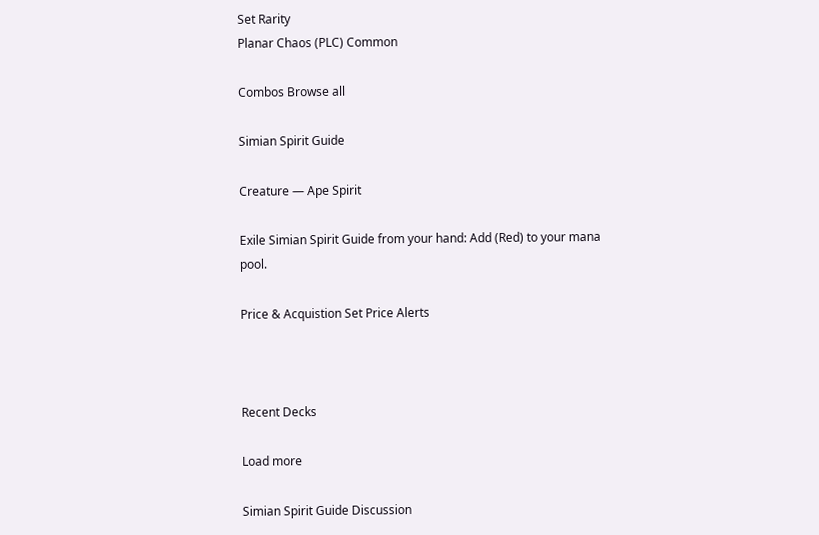Set Rarity
Planar Chaos (PLC) Common

Combos Browse all

Simian Spirit Guide

Creature — Ape Spirit

Exile Simian Spirit Guide from your hand: Add (Red) to your mana pool.

Price & Acquistion Set Price Alerts



Recent Decks

Load more

Simian Spirit Guide Discussion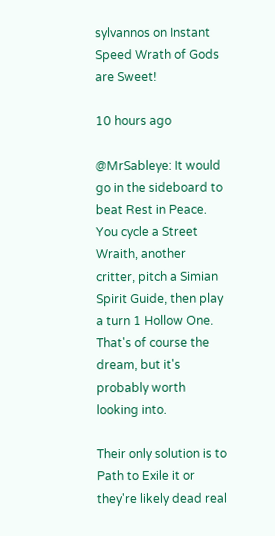sylvannos on Instant Speed Wrath of Gods are Sweet!

10 hours ago

@MrSableye: It would go in the sideboard to beat Rest in Peace. You cycle a Street Wraith, another critter, pitch a Simian Spirit Guide, then play a turn 1 Hollow One. That's of course the dream, but it's probably worth looking into.

Their only solution is to Path to Exile it or they're likely dead real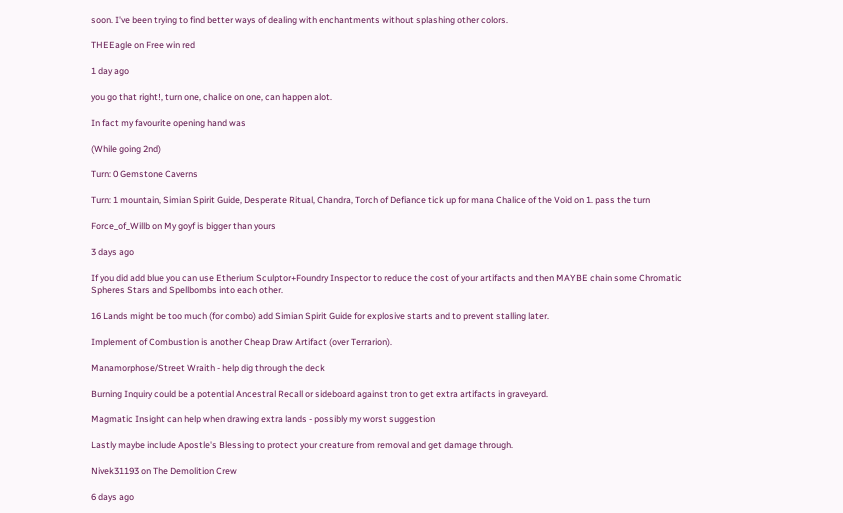soon. I've been trying to find better ways of dealing with enchantments without splashing other colors.

THEEagle on Free win red

1 day ago

you go that right!, turn one, chalice on one, can happen alot.

In fact my favourite opening hand was

(While going 2nd)

Turn: 0 Gemstone Caverns

Turn: 1 mountain, Simian Spirit Guide, Desperate Ritual, Chandra, Torch of Defiance tick up for mana Chalice of the Void on 1. pass the turn

Force_of_Willb on My goyf is bigger than yours

3 days ago

If you did add blue you can use Etherium Sculptor+Foundry Inspector to reduce the cost of your artifacts and then MAYBE chain some Chromatic Spheres Stars and Spellbombs into each other.

16 Lands might be too much (for combo) add Simian Spirit Guide for explosive starts and to prevent stalling later.

Implement of Combustion is another Cheap Draw Artifact (over Terrarion).

Manamorphose/Street Wraith - help dig through the deck

Burning Inquiry could be a potential Ancestral Recall or sideboard against tron to get extra artifacts in graveyard.

Magmatic Insight can help when drawing extra lands - possibly my worst suggestion

Lastly maybe include Apostle's Blessing to protect your creature from removal and get damage through.

Nivek31193 on The Demolition Crew

6 days ago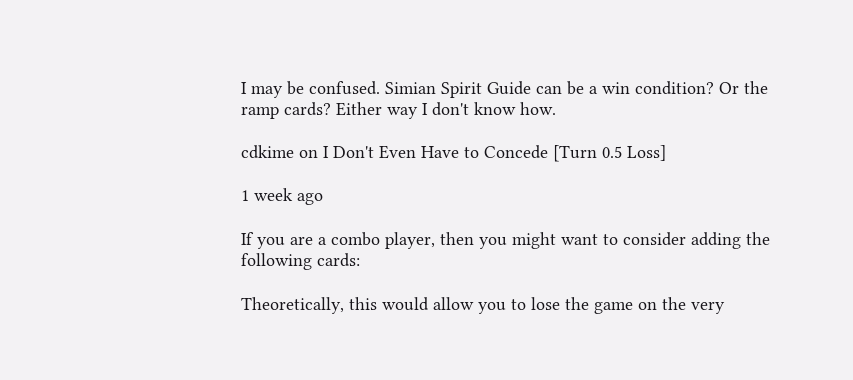I may be confused. Simian Spirit Guide can be a win condition? Or the ramp cards? Either way I don't know how.

cdkime on I Don't Even Have to Concede [Turn 0.5 Loss]

1 week ago

If you are a combo player, then you might want to consider adding the following cards:

Theoretically, this would allow you to lose the game on the very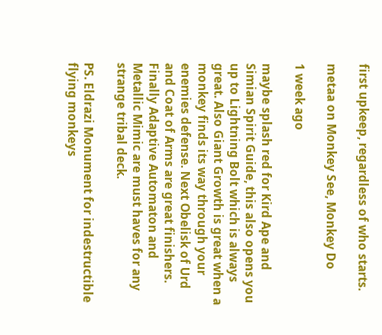first upkeep, regardless of who starts.

metaa on Monkey See, Monkey Do

1 week ago

maybe splash red for Kird Ape and Simian Spirit Guide, this also opens you up to Lightning Bolt which is always great. Also Giant Growth is great when a monkey finds its way through your enemies defense. Next Obelisk of Urd and Coat of Arms are great finishers. Finally Adaptive Automaton and Metallic Mimic are must haves for any strange tribal deck.

PS. Eldrazi Monument for indestructible flying monkeys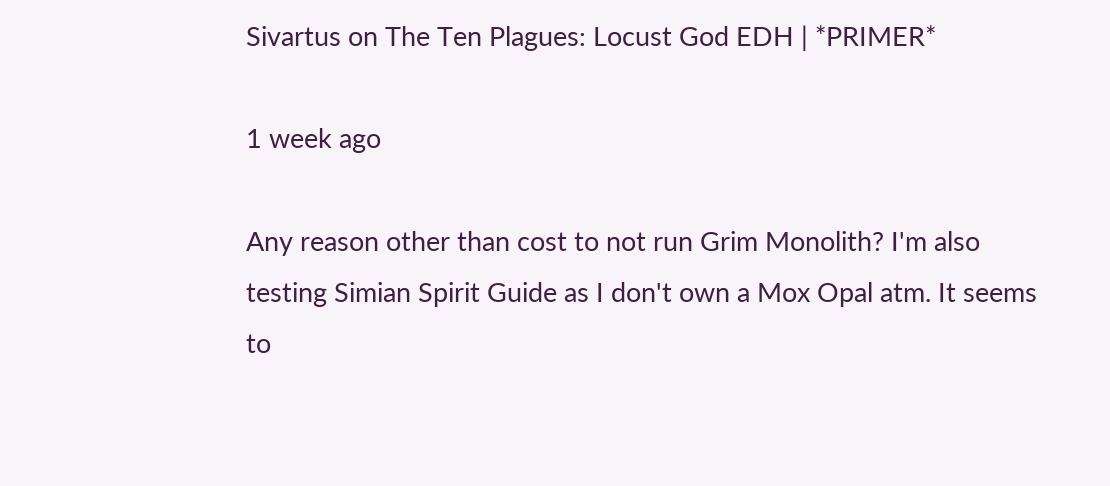Sivartus on The Ten Plagues: Locust God EDH | *PRIMER*

1 week ago

Any reason other than cost to not run Grim Monolith? I'm also testing Simian Spirit Guide as I don't own a Mox Opal atm. It seems to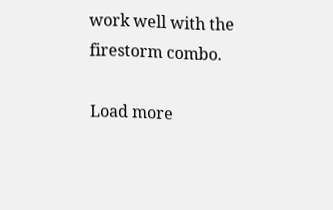work well with the firestorm combo.

Load more